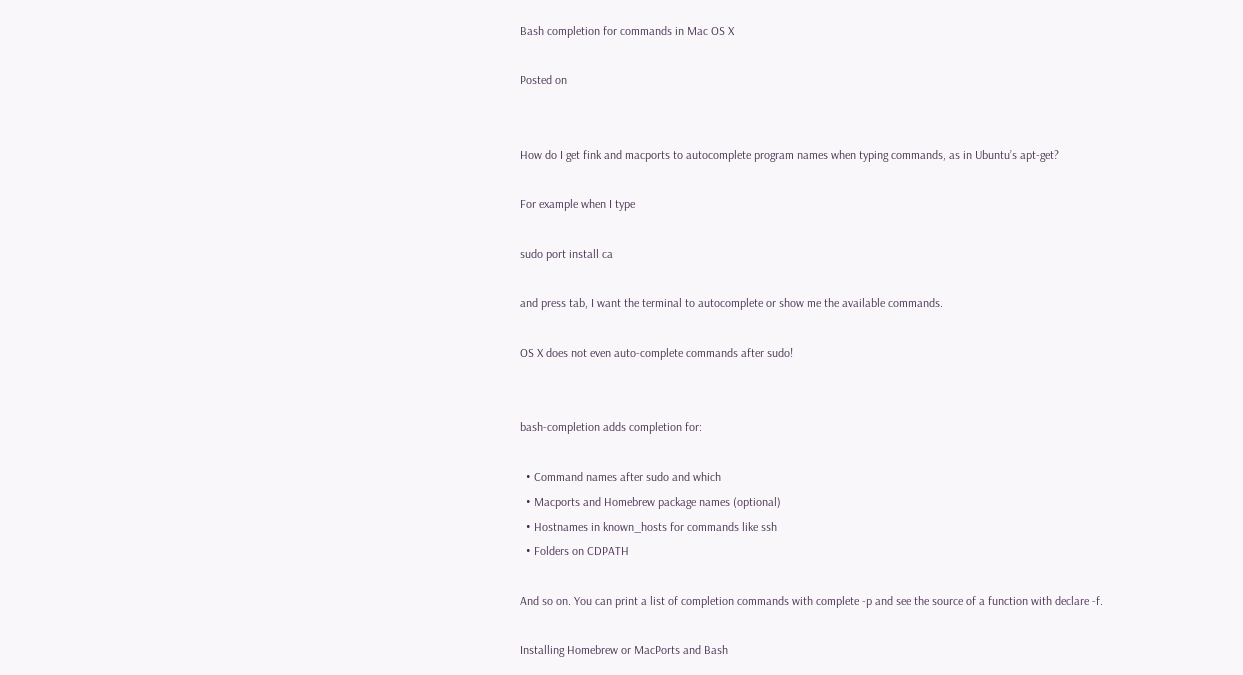Bash completion for commands in Mac OS X

Posted on


How do I get fink and macports to autocomplete program names when typing commands, as in Ubuntu’s apt-get?

For example when I type

sudo port install ca

and press tab, I want the terminal to autocomplete or show me the available commands.

OS X does not even auto-complete commands after sudo!


bash-completion adds completion for:

  • Command names after sudo and which
  • Macports and Homebrew package names (optional)
  • Hostnames in known_hosts for commands like ssh
  • Folders on CDPATH

And so on. You can print a list of completion commands with complete -p and see the source of a function with declare -f.

Installing Homebrew or MacPorts and Bash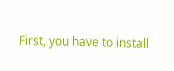First, you have to install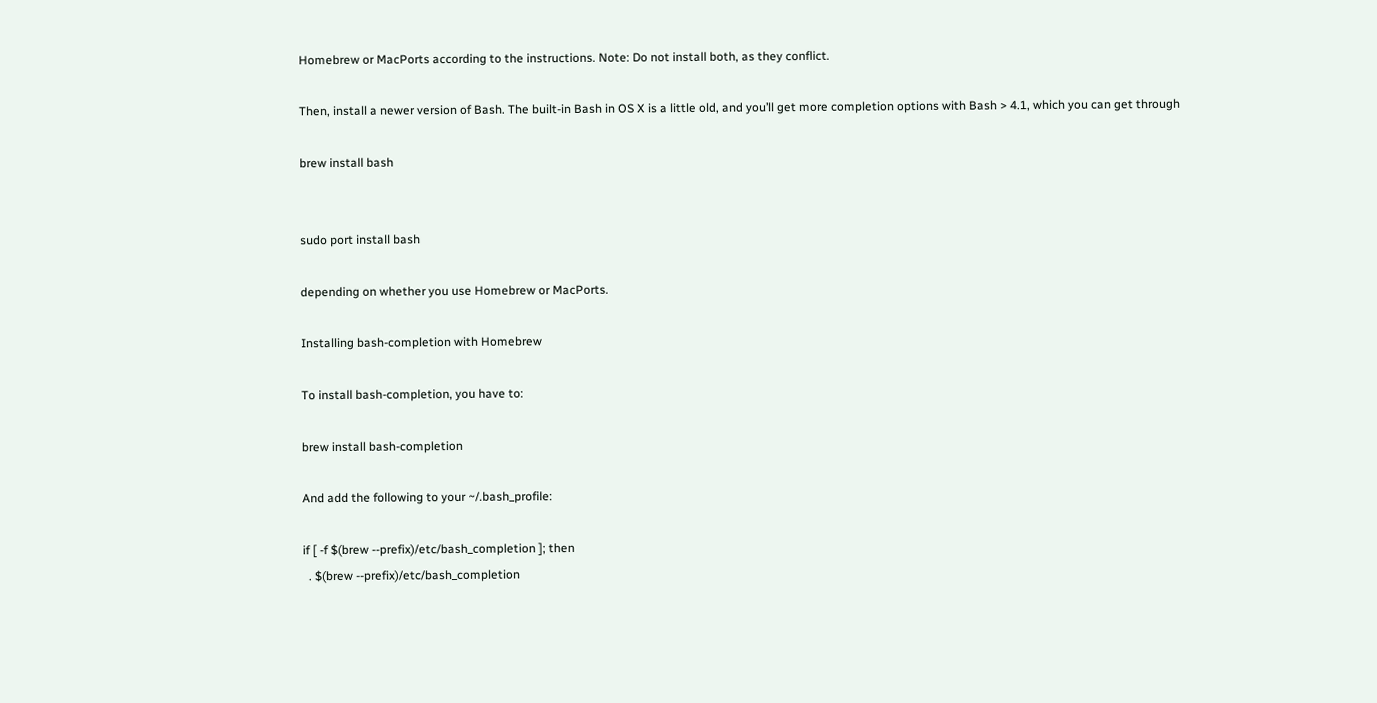Homebrew or MacPorts according to the instructions. Note: Do not install both, as they conflict.

Then, install a newer version of Bash. The built-in Bash in OS X is a little old, and you’ll get more completion options with Bash > 4.1, which you can get through

brew install bash


sudo port install bash

depending on whether you use Homebrew or MacPorts.

Installing bash-completion with Homebrew

To install bash-completion, you have to:

brew install bash-completion

And add the following to your ~/.bash_profile:

if [ -f $(brew --prefix)/etc/bash_completion ]; then
  . $(brew --prefix)/etc/bash_completion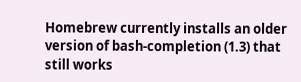Homebrew currently installs an older version of bash-completion (1.3) that still works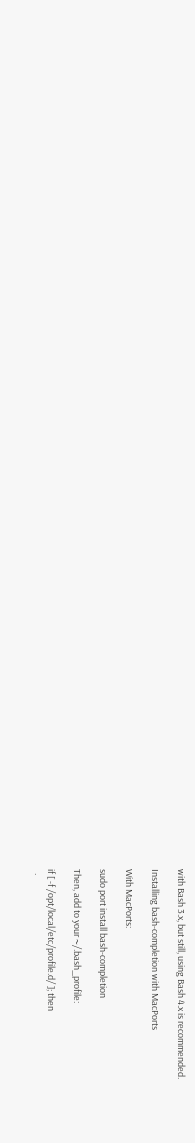with Bash 3.x, but still, using Bash 4.x is recommended.

Installing bash-completion with MacPorts

With MacPorts:

sudo port install bash-completion

Then, add to your ~/.bash_profile:

if [ -f /opt/local/etc/profile.d/ ]; then
  .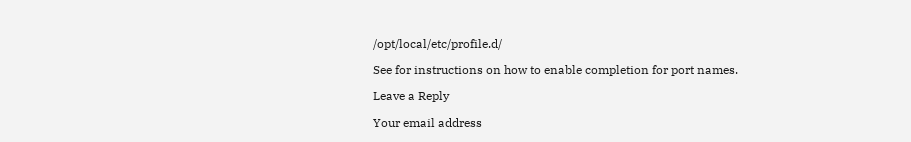/opt/local/etc/profile.d/

See for instructions on how to enable completion for port names.

Leave a Reply

Your email address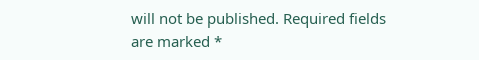will not be published. Required fields are marked *